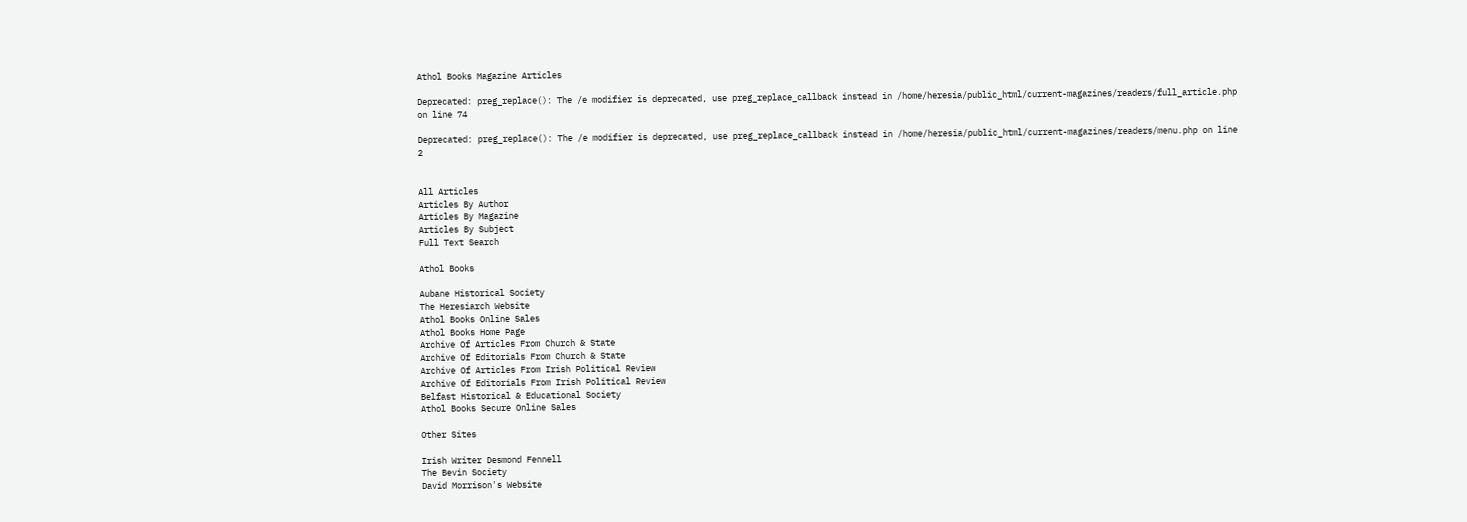Athol Books Magazine Articles

Deprecated: preg_replace(): The /e modifier is deprecated, use preg_replace_callback instead in /home/heresia/public_html/current-magazines/readers/full_article.php on line 74

Deprecated: preg_replace(): The /e modifier is deprecated, use preg_replace_callback instead in /home/heresia/public_html/current-magazines/readers/menu.php on line 2


All Articles
Articles By Author
Articles By Magazine
Articles By Subject
Full Text Search

Athol Books

Aubane Historical Society
The Heresiarch Website
Athol Books Online Sales
Athol Books Home Page
Archive Of Articles From Church & State
Archive Of Editorials From Church & State
Archive Of Articles From Irish Political Review
Archive Of Editorials From Irish Political Review
Belfast Historical & Educational Society
Athol Books Secure Online Sales

Other Sites

Irish Writer Desmond Fennell
The Bevin Society
David Morrison's Website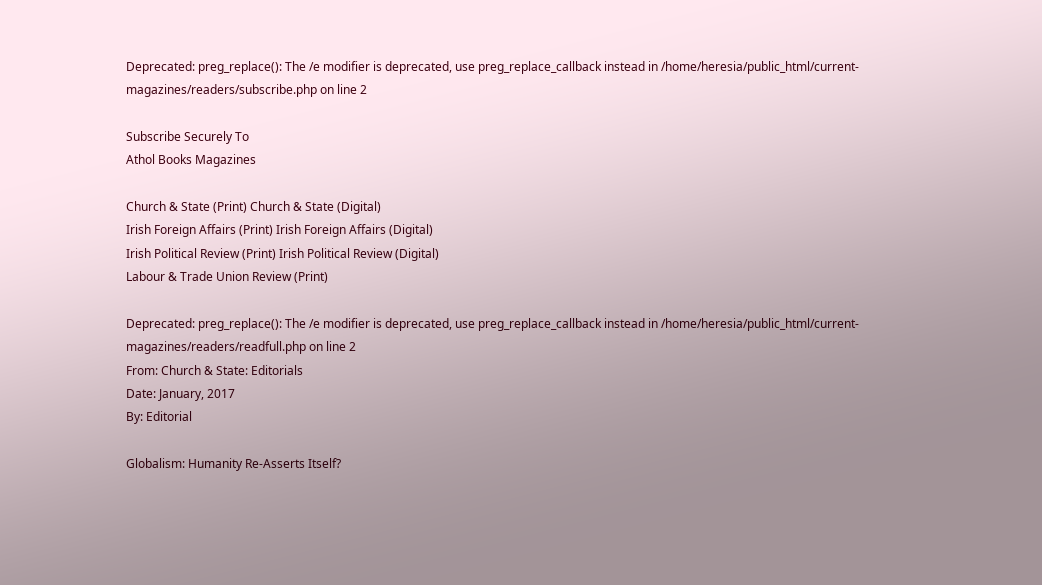Deprecated: preg_replace(): The /e modifier is deprecated, use preg_replace_callback instead in /home/heresia/public_html/current-magazines/readers/subscribe.php on line 2

Subscribe Securely To
Athol Books Magazines

Church & State (Print) Church & State (Digital)
Irish Foreign Affairs (Print) Irish Foreign Affairs (Digital)
Irish Political Review (Print) Irish Political Review (Digital)
Labour & Trade Union Review (Print)

Deprecated: preg_replace(): The /e modifier is deprecated, use preg_replace_callback instead in /home/heresia/public_html/current-magazines/readers/readfull.php on line 2
From: Church & State: Editorials
Date: January, 2017
By: Editorial

Globalism: Humanity Re-Asserts Itself?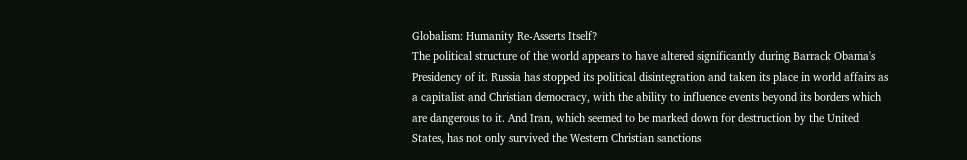Globalism: Humanity Re-Asserts Itself?
The political structure of the world appears to have altered significantly during Barrack Obama's Presidency of it. Russia has stopped its political disintegration and taken its place in world affairs as a capitalist and Christian democracy, with the ability to influence events beyond its borders which are dangerous to it. And Iran, which seemed to be marked down for destruction by the United States, has not only survived the Western Christian sanctions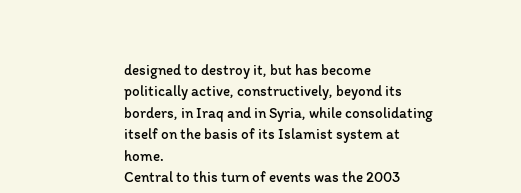designed to destroy it, but has become politically active, constructively, beyond its borders, in Iraq and in Syria, while consolidating itself on the basis of its Islamist system at home.
Central to this turn of events was the 2003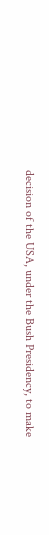decision of the USA, under the Bush Presidency, to make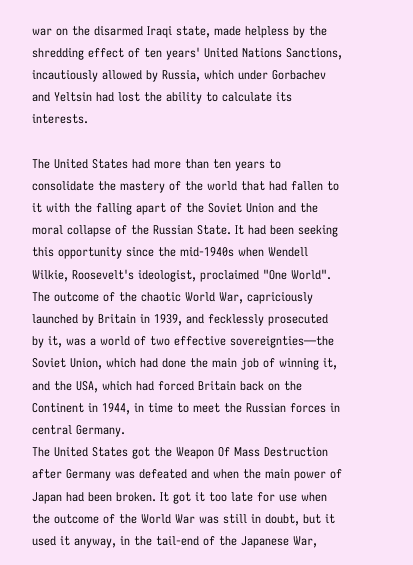war on the disarmed Iraqi state, made helpless by the shredding effect of ten years' United Nations Sanctions, incautiously allowed by Russia, which under Gorbachev and Yeltsin had lost the ability to calculate its interests.

The United States had more than ten years to consolidate the mastery of the world that had fallen to it with the falling apart of the Soviet Union and the moral collapse of the Russian State. It had been seeking this opportunity since the mid-1940s when Wendell Wilkie, Roosevelt's ideologist, proclaimed "One World".
The outcome of the chaotic World War, capriciously launched by Britain in 1939, and fecklessly prosecuted by it, was a world of two effective sovereignties—the Soviet Union, which had done the main job of winning it, and the USA, which had forced Britain back on the Continent in 1944, in time to meet the Russian forces in central Germany.
The United States got the Weapon Of Mass Destruction after Germany was defeated and when the main power of Japan had been broken. It got it too late for use when the outcome of the World War was still in doubt, but it used it anyway, in the tail-end of the Japanese War,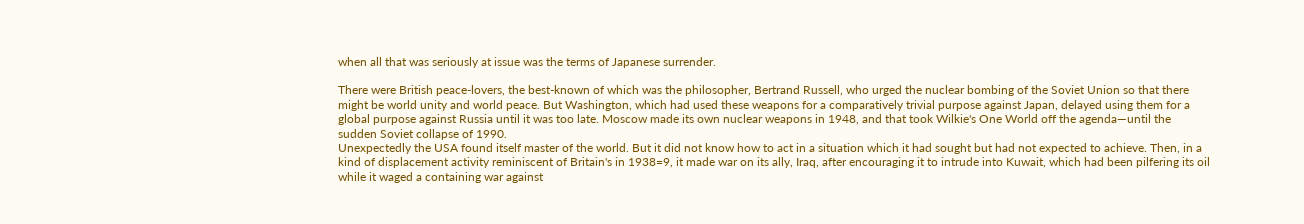when all that was seriously at issue was the terms of Japanese surrender.

There were British peace-lovers, the best-known of which was the philosopher, Bertrand Russell, who urged the nuclear bombing of the Soviet Union so that there might be world unity and world peace. But Washington, which had used these weapons for a comparatively trivial purpose against Japan, delayed using them for a global purpose against Russia until it was too late. Moscow made its own nuclear weapons in 1948, and that took Wilkie's One World off the agenda—until the sudden Soviet collapse of 1990.
Unexpectedly the USA found itself master of the world. But it did not know how to act in a situation which it had sought but had not expected to achieve. Then, in a kind of displacement activity reminiscent of Britain's in 1938=9, it made war on its ally, Iraq, after encouraging it to intrude into Kuwait, which had been pilfering its oil while it waged a containing war against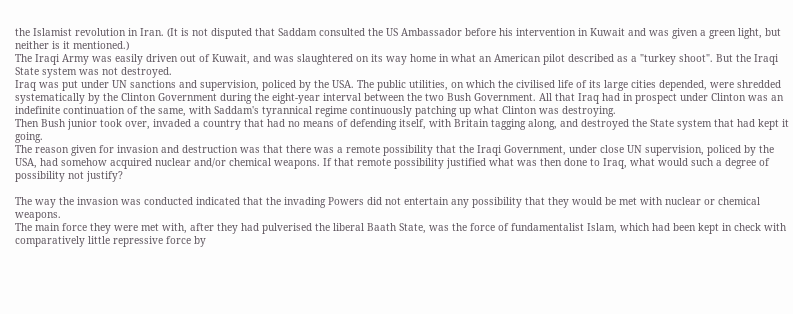the Islamist revolution in Iran. (It is not disputed that Saddam consulted the US Ambassador before his intervention in Kuwait and was given a green light, but neither is it mentioned.)
The Iraqi Army was easily driven out of Kuwait, and was slaughtered on its way home in what an American pilot described as a "turkey shoot". But the Iraqi State system was not destroyed.
Iraq was put under UN sanctions and supervision, policed by the USA. The public utilities, on which the civilised life of its large cities depended, were shredded systematically by the Clinton Government during the eight-year interval between the two Bush Government. All that Iraq had in prospect under Clinton was an indefinite continuation of the same, with Saddam's tyrannical regime continuously patching up what Clinton was destroying.
Then Bush junior took over, invaded a country that had no means of defending itself, with Britain tagging along, and destroyed the State system that had kept it going.
The reason given for invasion and destruction was that there was a remote possibility that the Iraqi Government, under close UN supervision, policed by the USA, had somehow acquired nuclear and/or chemical weapons. If that remote possibility justified what was then done to Iraq, what would such a degree of possibility not justify?

The way the invasion was conducted indicated that the invading Powers did not entertain any possibility that they would be met with nuclear or chemical weapons.
The main force they were met with, after they had pulverised the liberal Baath State, was the force of fundamentalist Islam, which had been kept in check with comparatively little repressive force by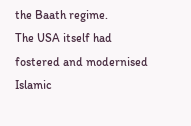the Baath regime.
The USA itself had fostered and modernised Islamic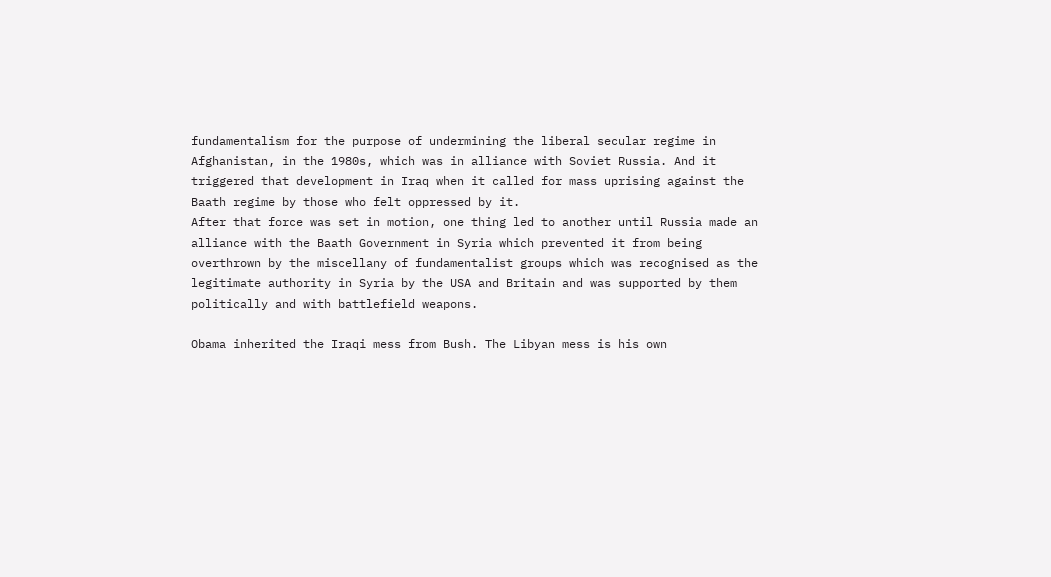fundamentalism for the purpose of undermining the liberal secular regime in Afghanistan, in the 1980s, which was in alliance with Soviet Russia. And it triggered that development in Iraq when it called for mass uprising against the Baath regime by those who felt oppressed by it.
After that force was set in motion, one thing led to another until Russia made an alliance with the Baath Government in Syria which prevented it from being overthrown by the miscellany of fundamentalist groups which was recognised as the legitimate authority in Syria by the USA and Britain and was supported by them politically and with battlefield weapons.

Obama inherited the Iraqi mess from Bush. The Libyan mess is his own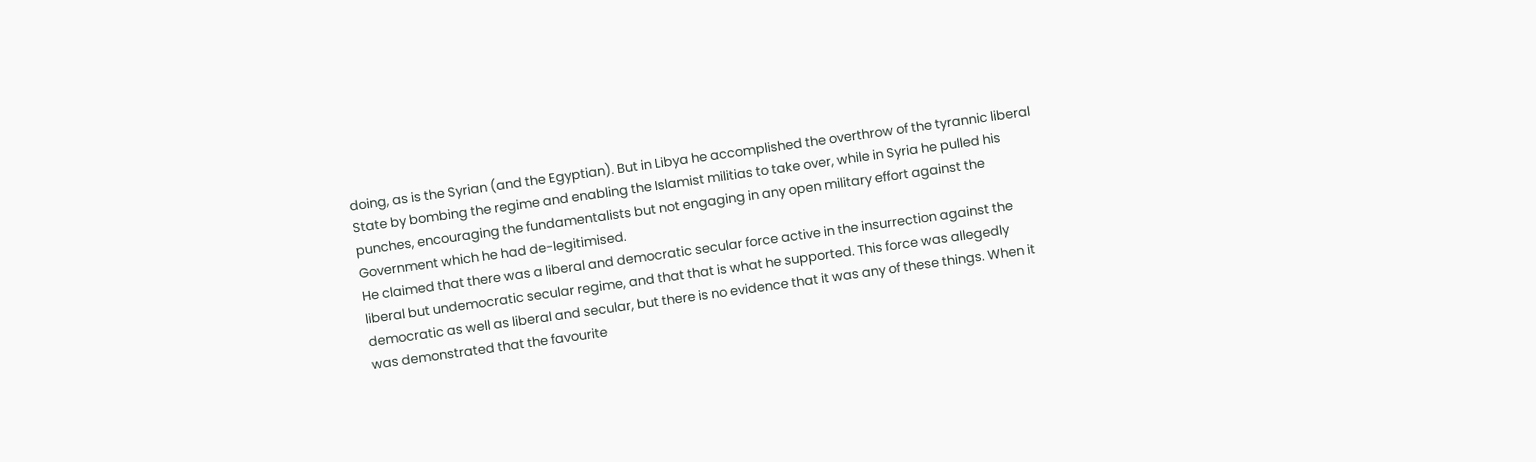doing, as is the Syrian (and the Egyptian). But in Libya he accomplished the overthrow of the tyrannic liberal State by bombing the regime and enabling the Islamist militias to take over, while in Syria he pulled his punches, encouraging the fundamentalists but not engaging in any open military effort against the Government which he had de-legitimised.
He claimed that there was a liberal and democratic secular force active in the insurrection against the liberal but undemocratic secular regime, and that that is what he supported. This force was allegedly democratic as well as liberal and secular, but there is no evidence that it was any of these things. When it was demonstrated that the favourite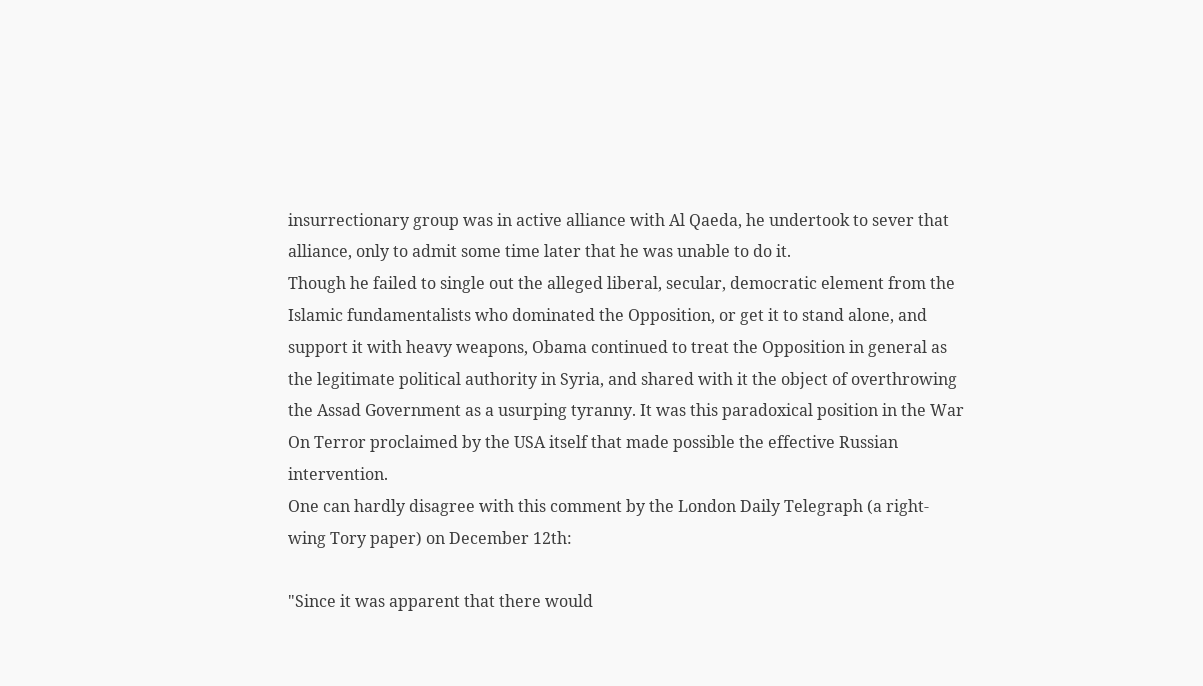insurrectionary group was in active alliance with Al Qaeda, he undertook to sever that alliance, only to admit some time later that he was unable to do it.
Though he failed to single out the alleged liberal, secular, democratic element from the Islamic fundamentalists who dominated the Opposition, or get it to stand alone, and support it with heavy weapons, Obama continued to treat the Opposition in general as the legitimate political authority in Syria, and shared with it the object of overthrowing the Assad Government as a usurping tyranny. It was this paradoxical position in the War On Terror proclaimed by the USA itself that made possible the effective Russian intervention.
One can hardly disagree with this comment by the London Daily Telegraph (a right-wing Tory paper) on December 12th:

"Since it was apparent that there would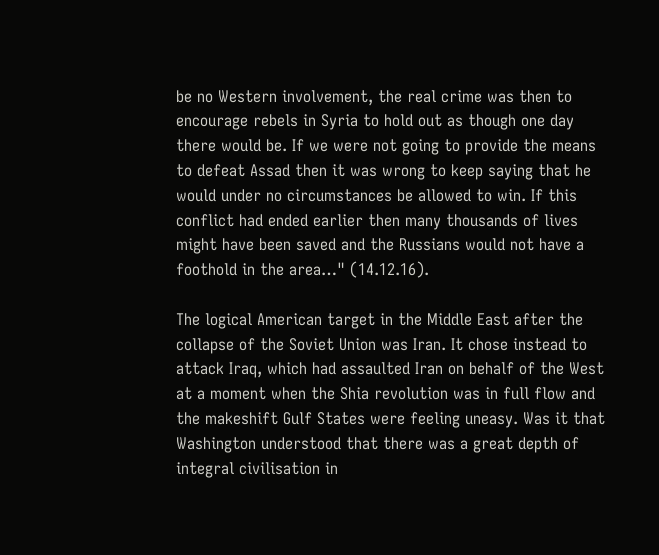be no Western involvement, the real crime was then to encourage rebels in Syria to hold out as though one day there would be. If we were not going to provide the means to defeat Assad then it was wrong to keep saying that he would under no circumstances be allowed to win. If this conflict had ended earlier then many thousands of lives might have been saved and the Russians would not have a foothold in the area…" (14.12.16).

The logical American target in the Middle East after the collapse of the Soviet Union was Iran. It chose instead to attack Iraq, which had assaulted Iran on behalf of the West at a moment when the Shia revolution was in full flow and the makeshift Gulf States were feeling uneasy. Was it that Washington understood that there was a great depth of integral civilisation in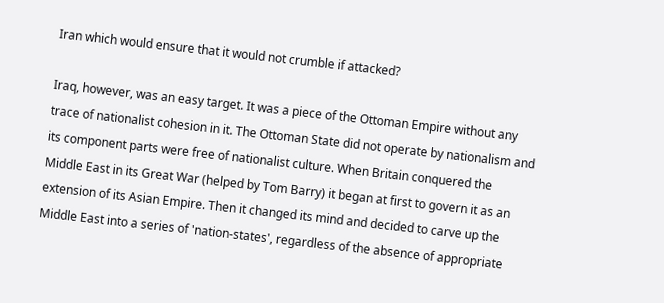Iran which would ensure that it would not crumble if attacked?

Iraq, however, was an easy target. It was a piece of the Ottoman Empire without any trace of nationalist cohesion in it. The Ottoman State did not operate by nationalism and its component parts were free of nationalist culture. When Britain conquered the Middle East in its Great War (helped by Tom Barry) it began at first to govern it as an extension of its Asian Empire. Then it changed its mind and decided to carve up the Middle East into a series of 'nation-states', regardless of the absence of appropriate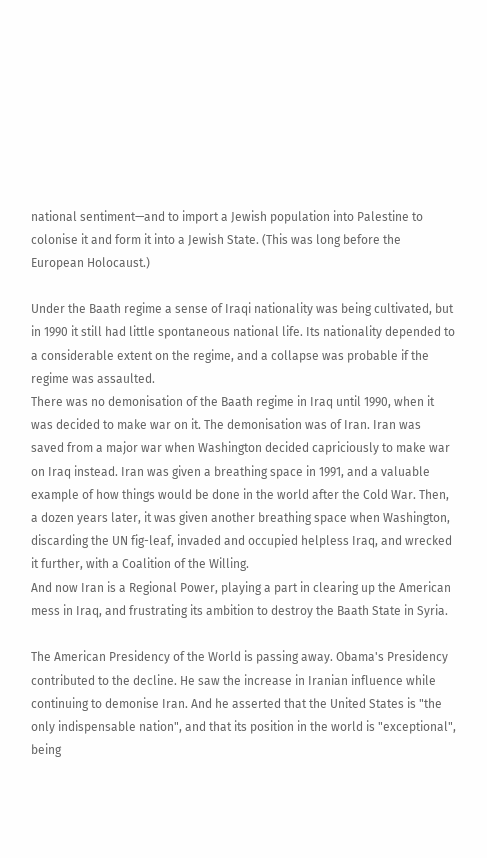national sentiment—and to import a Jewish population into Palestine to colonise it and form it into a Jewish State. (This was long before the European Holocaust.)

Under the Baath regime a sense of Iraqi nationality was being cultivated, but in 1990 it still had little spontaneous national life. Its nationality depended to a considerable extent on the regime, and a collapse was probable if the regime was assaulted.
There was no demonisation of the Baath regime in Iraq until 1990, when it was decided to make war on it. The demonisation was of Iran. Iran was saved from a major war when Washington decided capriciously to make war on Iraq instead. Iran was given a breathing space in 1991, and a valuable example of how things would be done in the world after the Cold War. Then, a dozen years later, it was given another breathing space when Washington, discarding the UN fig-leaf, invaded and occupied helpless Iraq, and wrecked it further, with a Coalition of the Willing.
And now Iran is a Regional Power, playing a part in clearing up the American mess in Iraq, and frustrating its ambition to destroy the Baath State in Syria.

The American Presidency of the World is passing away. Obama's Presidency contributed to the decline. He saw the increase in Iranian influence while continuing to demonise Iran. And he asserted that the United States is "the only indispensable nation", and that its position in the world is "exceptional", being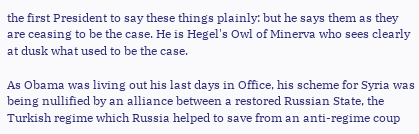the first President to say these things plainly: but he says them as they are ceasing to be the case. He is Hegel's Owl of Minerva who sees clearly at dusk what used to be the case.

As Obama was living out his last days in Office, his scheme for Syria was being nullified by an alliance between a restored Russian State, the Turkish regime which Russia helped to save from an anti-regime coup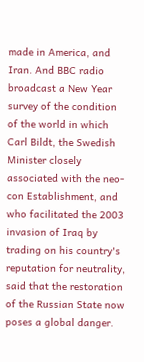made in America, and Iran. And BBC radio broadcast a New Year survey of the condition of the world in which Carl Bildt, the Swedish Minister closely associated with the neo-con Establishment, and who facilitated the 2003 invasion of Iraq by trading on his country's reputation for neutrality, said that the restoration of the Russian State now poses a global danger.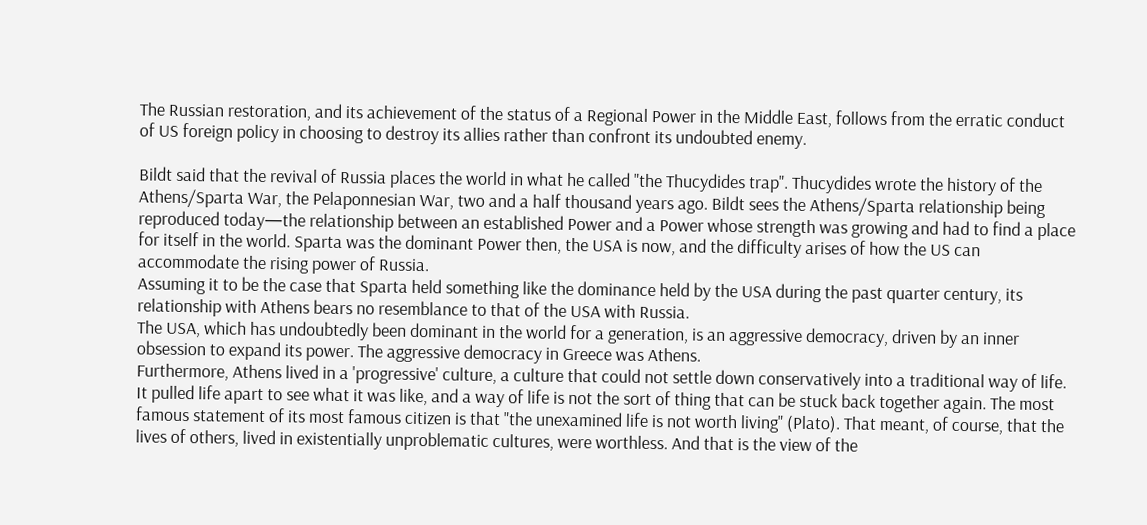The Russian restoration, and its achievement of the status of a Regional Power in the Middle East, follows from the erratic conduct of US foreign policy in choosing to destroy its allies rather than confront its undoubted enemy.

Bildt said that the revival of Russia places the world in what he called "the Thucydides trap". Thucydides wrote the history of the Athens/Sparta War, the Pelaponnesian War, two and a half thousand years ago. Bildt sees the Athens/Sparta relationship being reproduced today—the relationship between an established Power and a Power whose strength was growing and had to find a place for itself in the world. Sparta was the dominant Power then, the USA is now, and the difficulty arises of how the US can accommodate the rising power of Russia.
Assuming it to be the case that Sparta held something like the dominance held by the USA during the past quarter century, its relationship with Athens bears no resemblance to that of the USA with Russia.
The USA, which has undoubtedly been dominant in the world for a generation, is an aggressive democracy, driven by an inner obsession to expand its power. The aggressive democracy in Greece was Athens.
Furthermore, Athens lived in a 'progressive' culture, a culture that could not settle down conservatively into a traditional way of life. It pulled life apart to see what it was like, and a way of life is not the sort of thing that can be stuck back together again. The most famous statement of its most famous citizen is that "the unexamined life is not worth living" (Plato). That meant, of course, that the lives of others, lived in existentially unproblematic cultures, were worthless. And that is the view of the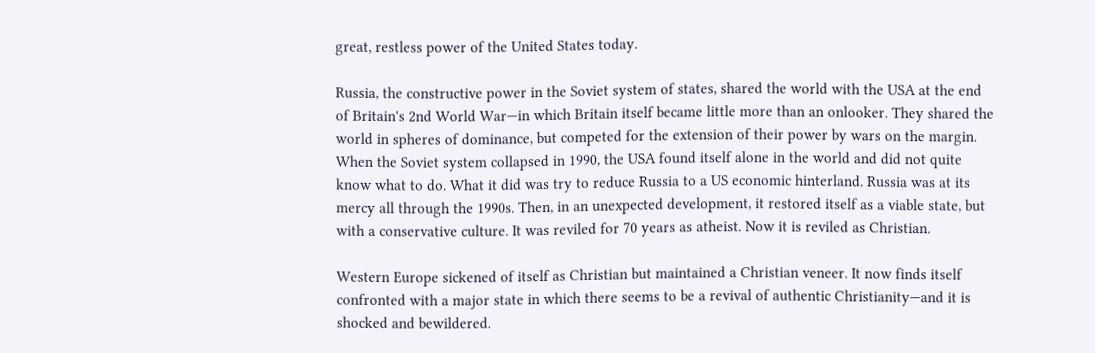great, restless power of the United States today.

Russia, the constructive power in the Soviet system of states, shared the world with the USA at the end of Britain's 2nd World War—in which Britain itself became little more than an onlooker. They shared the world in spheres of dominance, but competed for the extension of their power by wars on the margin.
When the Soviet system collapsed in 1990, the USA found itself alone in the world and did not quite know what to do. What it did was try to reduce Russia to a US economic hinterland. Russia was at its mercy all through the 1990s. Then, in an unexpected development, it restored itself as a viable state, but with a conservative culture. It was reviled for 70 years as atheist. Now it is reviled as Christian.

Western Europe sickened of itself as Christian but maintained a Christian veneer. It now finds itself confronted with a major state in which there seems to be a revival of authentic Christianity—and it is shocked and bewildered.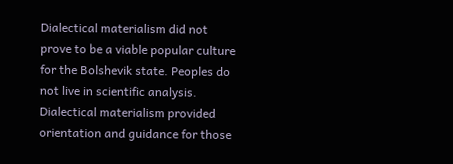Dialectical materialism did not prove to be a viable popular culture for the Bolshevik state. Peoples do not live in scientific analysis. Dialectical materialism provided orientation and guidance for those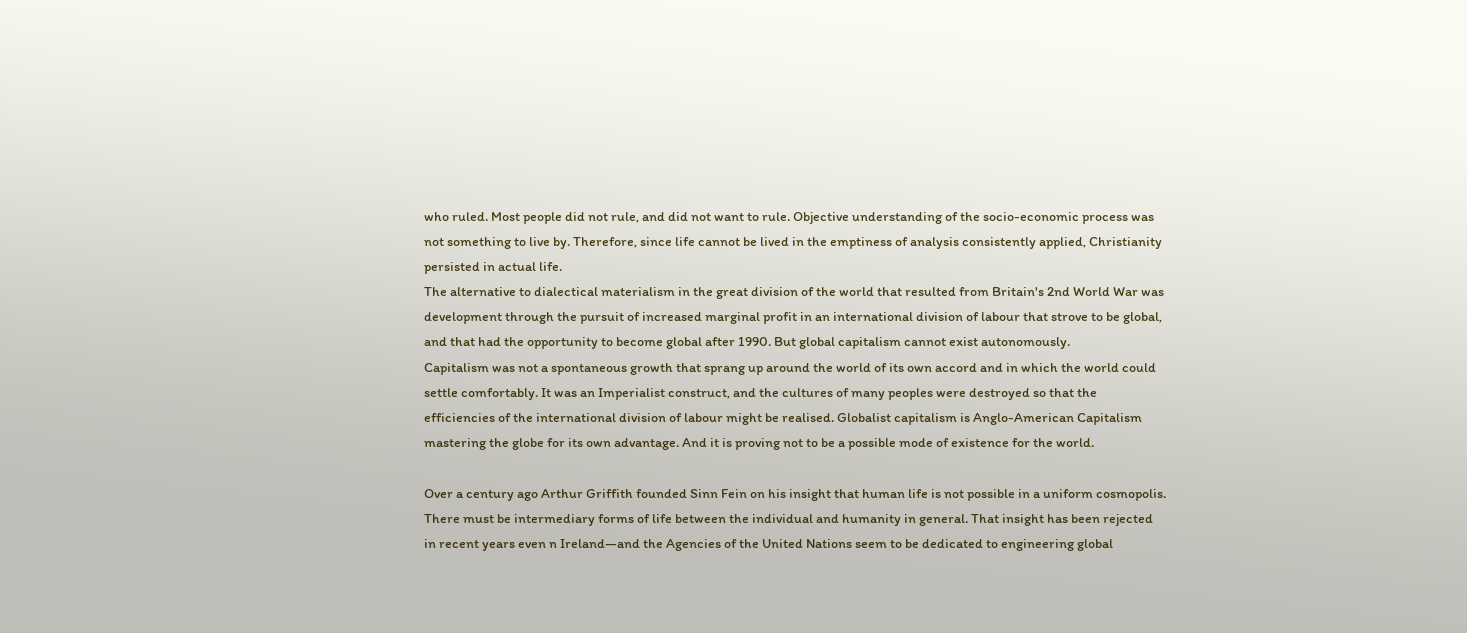who ruled. Most people did not rule, and did not want to rule. Objective understanding of the socio-economic process was not something to live by. Therefore, since life cannot be lived in the emptiness of analysis consistently applied, Christianity persisted in actual life.
The alternative to dialectical materialism in the great division of the world that resulted from Britain's 2nd World War was development through the pursuit of increased marginal profit in an international division of labour that strove to be global, and that had the opportunity to become global after 1990. But global capitalism cannot exist autonomously.
Capitalism was not a spontaneous growth that sprang up around the world of its own accord and in which the world could settle comfortably. It was an Imperialist construct, and the cultures of many peoples were destroyed so that the efficiencies of the international division of labour might be realised. Globalist capitalism is Anglo-American Capitalism mastering the globe for its own advantage. And it is proving not to be a possible mode of existence for the world.

Over a century ago Arthur Griffith founded Sinn Fein on his insight that human life is not possible in a uniform cosmopolis. There must be intermediary forms of life between the individual and humanity in general. That insight has been rejected in recent years even n Ireland—and the Agencies of the United Nations seem to be dedicated to engineering global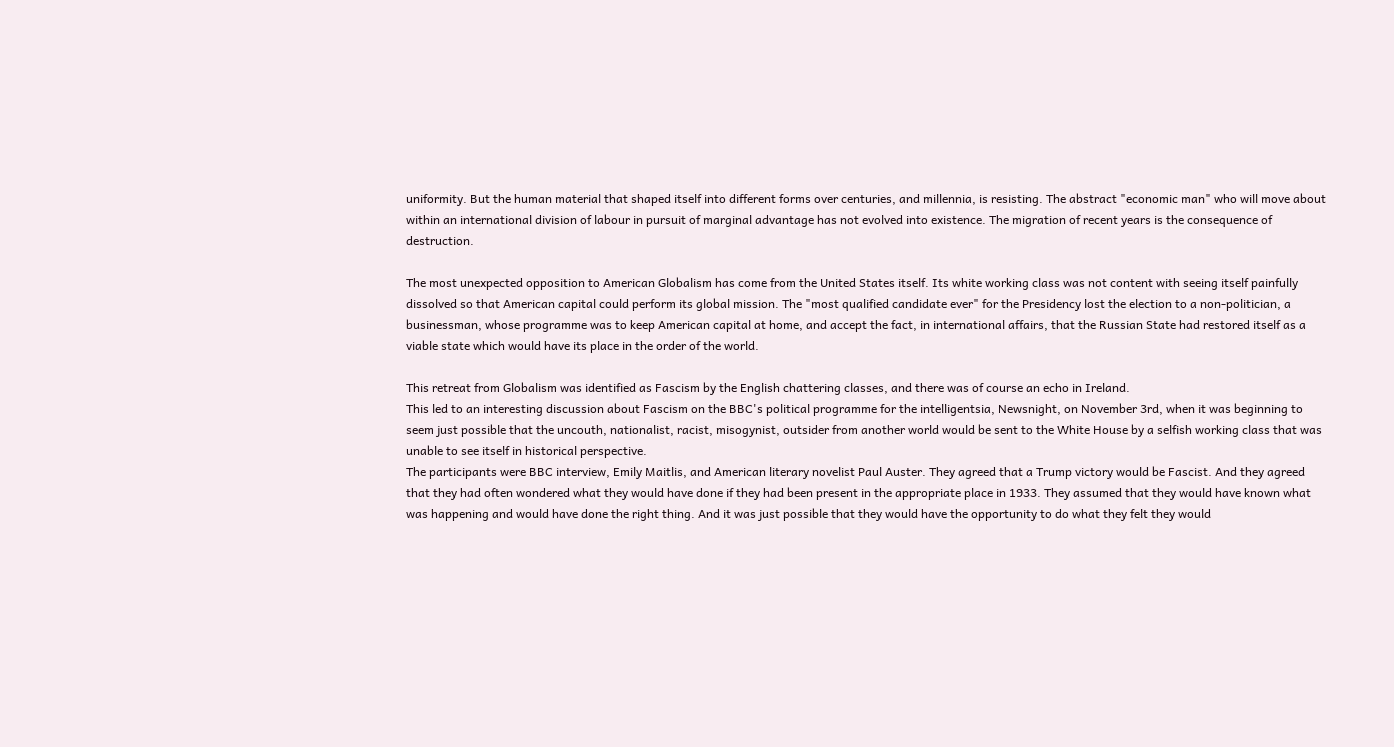uniformity. But the human material that shaped itself into different forms over centuries, and millennia, is resisting. The abstract "economic man" who will move about within an international division of labour in pursuit of marginal advantage has not evolved into existence. The migration of recent years is the consequence of destruction.

The most unexpected opposition to American Globalism has come from the United States itself. Its white working class was not content with seeing itself painfully dissolved so that American capital could perform its global mission. The "most qualified candidate ever" for the Presidency lost the election to a non-politician, a businessman, whose programme was to keep American capital at home, and accept the fact, in international affairs, that the Russian State had restored itself as a viable state which would have its place in the order of the world.

This retreat from Globalism was identified as Fascism by the English chattering classes, and there was of course an echo in Ireland.
This led to an interesting discussion about Fascism on the BBC's political programme for the intelligentsia, Newsnight, on November 3rd, when it was beginning to seem just possible that the uncouth, nationalist, racist, misogynist, outsider from another world would be sent to the White House by a selfish working class that was unable to see itself in historical perspective.
The participants were BBC interview, Emily Maitlis, and American literary novelist Paul Auster. They agreed that a Trump victory would be Fascist. And they agreed that they had often wondered what they would have done if they had been present in the appropriate place in 1933. They assumed that they would have known what was happening and would have done the right thing. And it was just possible that they would have the opportunity to do what they felt they would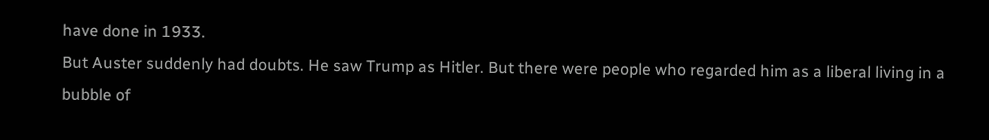have done in 1933.
But Auster suddenly had doubts. He saw Trump as Hitler. But there were people who regarded him as a liberal living in a bubble of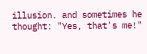illusion. and sometimes he thought: "Yes, that's me!"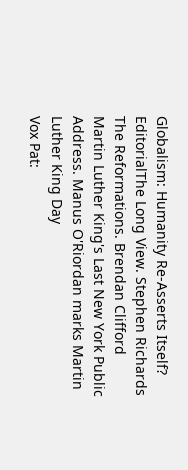Globalism: Humanity Re-Asserts Itself? EditorialThe Long View. Stephen Richards
The Reformations. Brendan Clifford
Martin Luther King's Last New York Public Address. Manus O'Riordan marks Martin Luther King Day
Vox Pat: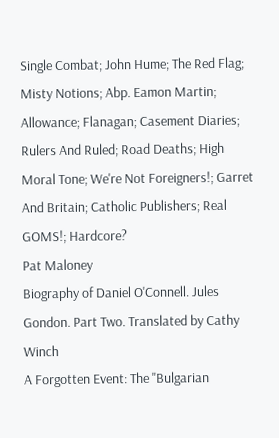Single Combat; John Hume; The Red Flag; Misty Notions; Abp. Eamon Martin; Allowance; Flanagan; Casement Diaries; Rulers And Ruled; Road Deaths; High Moral Tone; We're Not Foreigners!; Garret And Britain; Catholic Publishers; Real GOMS!; Hardcore?
Pat Maloney
Biography of Daniel O'Connell. Jules Gondon. Part Two. Translated by Cathy Winch
A Forgotten Event: The "Bulgarian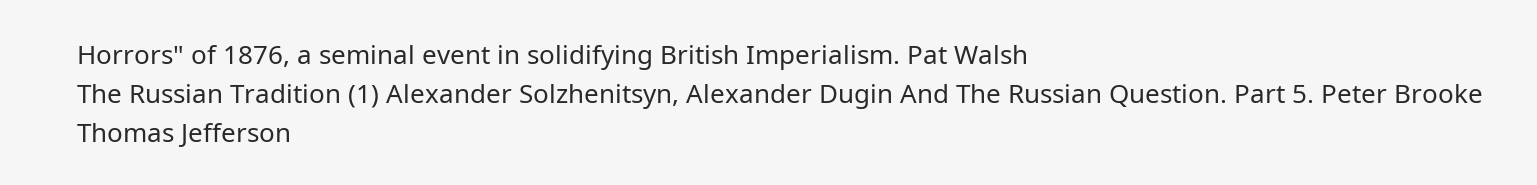Horrors" of 1876, a seminal event in solidifying British Imperialism. Pat Walsh
The Russian Tradition (1) Alexander Solzhenitsyn, Alexander Dugin And The Russian Question. Part 5. Peter Brooke
Thomas Jefferson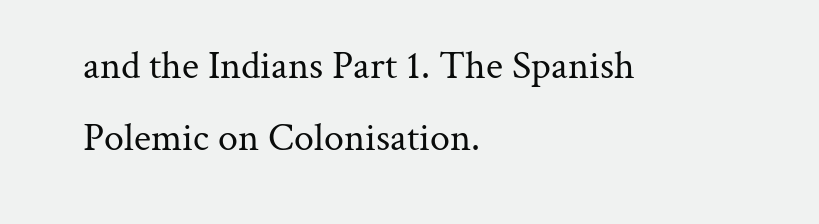and the Indians Part 1. The Spanish Polemic on Colonisation.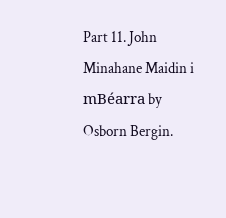Part 11. John Minahane Maidin i mBéarra by Osborn Bergin.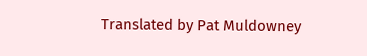Translated by Pat Muldowney